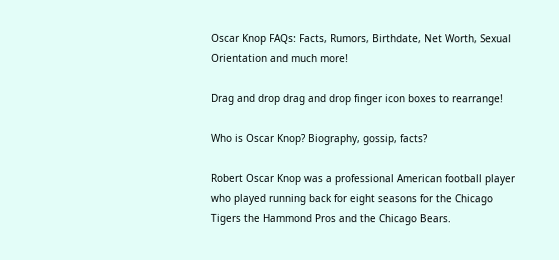Oscar Knop FAQs: Facts, Rumors, Birthdate, Net Worth, Sexual Orientation and much more!

Drag and drop drag and drop finger icon boxes to rearrange!

Who is Oscar Knop? Biography, gossip, facts?

Robert Oscar Knop was a professional American football player who played running back for eight seasons for the Chicago Tigers the Hammond Pros and the Chicago Bears.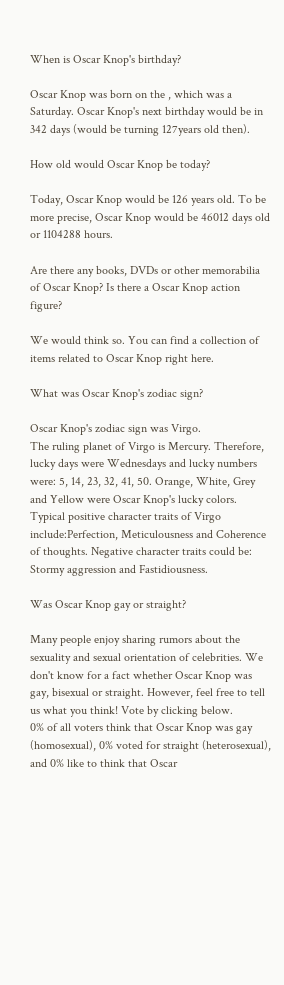When is Oscar Knop's birthday?

Oscar Knop was born on the , which was a Saturday. Oscar Knop's next birthday would be in 342 days (would be turning 127years old then).

How old would Oscar Knop be today?

Today, Oscar Knop would be 126 years old. To be more precise, Oscar Knop would be 46012 days old or 1104288 hours.

Are there any books, DVDs or other memorabilia of Oscar Knop? Is there a Oscar Knop action figure?

We would think so. You can find a collection of items related to Oscar Knop right here.

What was Oscar Knop's zodiac sign?

Oscar Knop's zodiac sign was Virgo.
The ruling planet of Virgo is Mercury. Therefore, lucky days were Wednesdays and lucky numbers were: 5, 14, 23, 32, 41, 50. Orange, White, Grey and Yellow were Oscar Knop's lucky colors. Typical positive character traits of Virgo include:Perfection, Meticulousness and Coherence of thoughts. Negative character traits could be: Stormy aggression and Fastidiousness.

Was Oscar Knop gay or straight?

Many people enjoy sharing rumors about the sexuality and sexual orientation of celebrities. We don't know for a fact whether Oscar Knop was gay, bisexual or straight. However, feel free to tell us what you think! Vote by clicking below.
0% of all voters think that Oscar Knop was gay (homosexual), 0% voted for straight (heterosexual), and 0% like to think that Oscar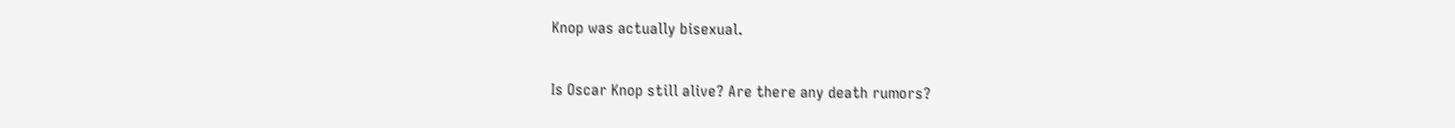Knop was actually bisexual.

Is Oscar Knop still alive? Are there any death rumors?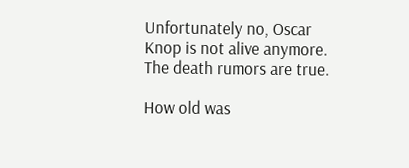Unfortunately no, Oscar Knop is not alive anymore. The death rumors are true.

How old was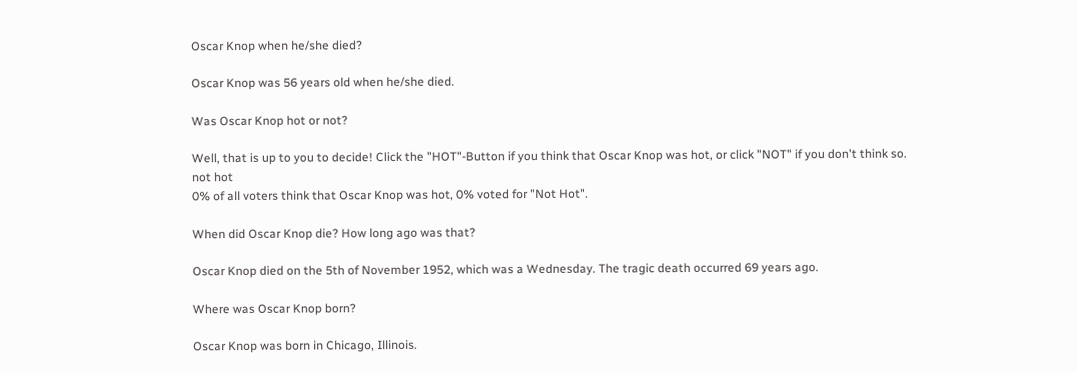Oscar Knop when he/she died?

Oscar Knop was 56 years old when he/she died.

Was Oscar Knop hot or not?

Well, that is up to you to decide! Click the "HOT"-Button if you think that Oscar Knop was hot, or click "NOT" if you don't think so.
not hot
0% of all voters think that Oscar Knop was hot, 0% voted for "Not Hot".

When did Oscar Knop die? How long ago was that?

Oscar Knop died on the 5th of November 1952, which was a Wednesday. The tragic death occurred 69 years ago.

Where was Oscar Knop born?

Oscar Knop was born in Chicago, Illinois.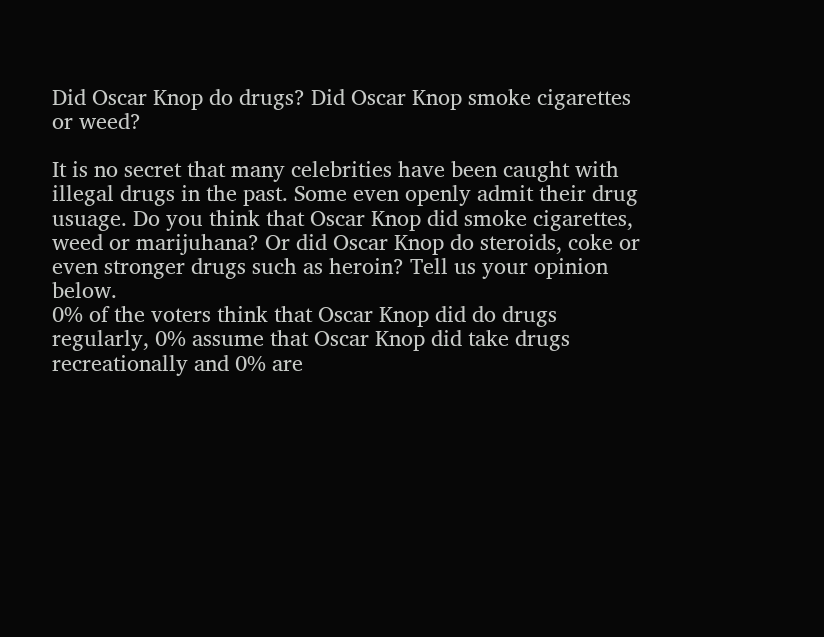Did Oscar Knop do drugs? Did Oscar Knop smoke cigarettes or weed?

It is no secret that many celebrities have been caught with illegal drugs in the past. Some even openly admit their drug usuage. Do you think that Oscar Knop did smoke cigarettes, weed or marijuhana? Or did Oscar Knop do steroids, coke or even stronger drugs such as heroin? Tell us your opinion below.
0% of the voters think that Oscar Knop did do drugs regularly, 0% assume that Oscar Knop did take drugs recreationally and 0% are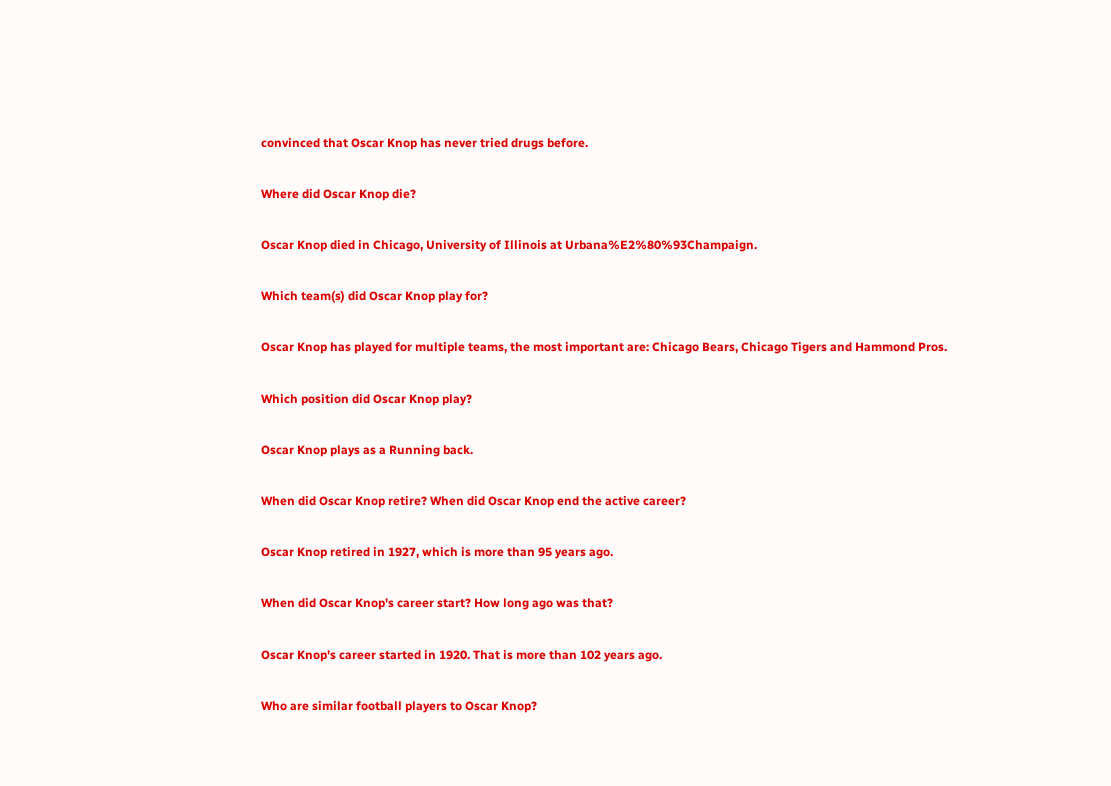convinced that Oscar Knop has never tried drugs before.

Where did Oscar Knop die?

Oscar Knop died in Chicago, University of Illinois at Urbana%E2%80%93Champaign.

Which team(s) did Oscar Knop play for?

Oscar Knop has played for multiple teams, the most important are: Chicago Bears, Chicago Tigers and Hammond Pros.

Which position did Oscar Knop play?

Oscar Knop plays as a Running back.

When did Oscar Knop retire? When did Oscar Knop end the active career?

Oscar Knop retired in 1927, which is more than 95 years ago.

When did Oscar Knop's career start? How long ago was that?

Oscar Knop's career started in 1920. That is more than 102 years ago.

Who are similar football players to Oscar Knop?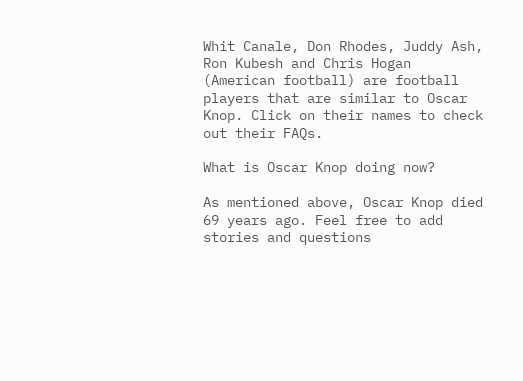Whit Canale, Don Rhodes, Juddy Ash, Ron Kubesh and Chris Hogan (American football) are football players that are similar to Oscar Knop. Click on their names to check out their FAQs.

What is Oscar Knop doing now?

As mentioned above, Oscar Knop died 69 years ago. Feel free to add stories and questions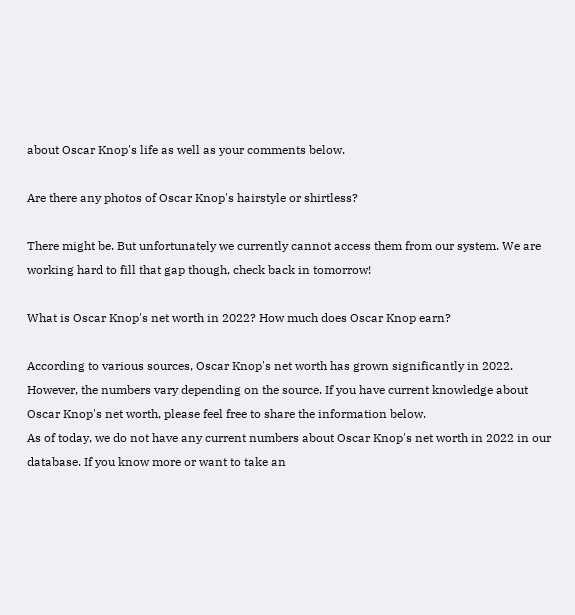about Oscar Knop's life as well as your comments below.

Are there any photos of Oscar Knop's hairstyle or shirtless?

There might be. But unfortunately we currently cannot access them from our system. We are working hard to fill that gap though, check back in tomorrow!

What is Oscar Knop's net worth in 2022? How much does Oscar Knop earn?

According to various sources, Oscar Knop's net worth has grown significantly in 2022. However, the numbers vary depending on the source. If you have current knowledge about Oscar Knop's net worth, please feel free to share the information below.
As of today, we do not have any current numbers about Oscar Knop's net worth in 2022 in our database. If you know more or want to take an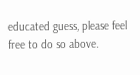educated guess, please feel free to do so above.